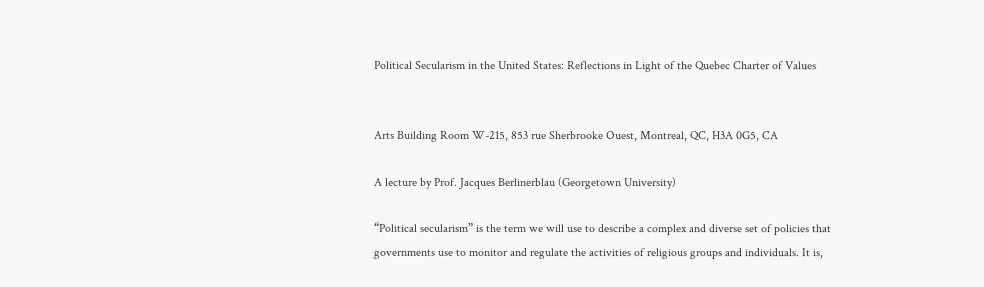Political Secularism in the United States: Reflections in Light of the Quebec Charter of Values


Arts Building Room W-215, 853 rue Sherbrooke Ouest, Montreal, QC, H3A 0G5, CA

A lecture by Prof. Jacques Berlinerblau (Georgetown University)

“Political secularism” is the term we will use to describe a complex and diverse set of policies that governments use to monitor and regulate the activities of religious groups and individuals. It is,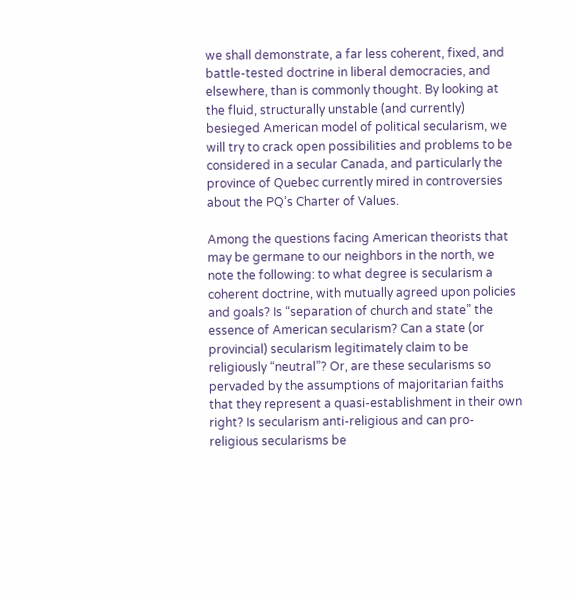we shall demonstrate, a far less coherent, fixed, and battle-tested doctrine in liberal democracies, and elsewhere, than is commonly thought. By looking at the fluid, structurally unstable (and currently) besieged American model of political secularism, we will try to crack open possibilities and problems to be considered in a secular Canada, and particularly the province of Quebec currently mired in controversies about the PQ’s Charter of Values.

Among the questions facing American theorists that may be germane to our neighbors in the north, we note the following: to what degree is secularism a coherent doctrine, with mutually agreed upon policies and goals? Is “separation of church and state” the essence of American secularism? Can a state (or provincial) secularism legitimately claim to be religiously “neutral”? Or, are these secularisms so pervaded by the assumptions of majoritarian faiths that they represent a quasi-establishment in their own right? Is secularism anti-religious and can pro-religious secularisms be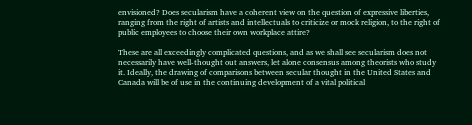envisioned? Does secularism have a coherent view on the question of expressive liberties, ranging from the right of artists and intellectuals to criticize or mock religion, to the right of public employees to choose their own workplace attire?

These are all exceedingly complicated questions, and as we shall see secularism does not necessarily have well-thought out answers, let alone consensus among theorists who study it. Ideally, the drawing of comparisons between secular thought in the United States and Canada will be of use in the continuing development of a vital political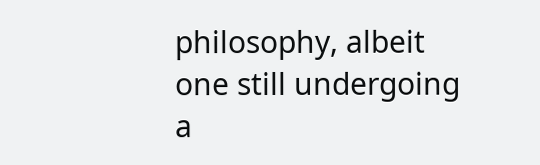philosophy, albeit one still undergoing a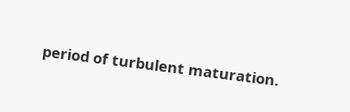period of turbulent maturation.